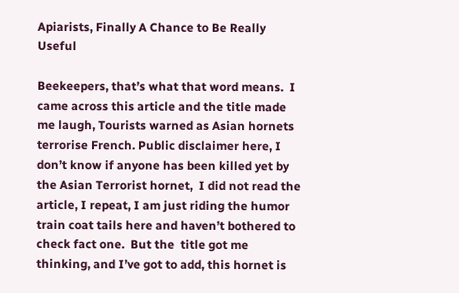Apiarists, Finally A Chance to Be Really Useful

Beekeepers, that’s what that word means.  I came across this article and the title made me laugh, Tourists warned as Asian hornets terrorise French. Public disclaimer here, I don’t know if anyone has been killed yet by the Asian Terrorist hornet,  I did not read the article, I repeat, I am just riding the humor train coat tails here and haven’t bothered to check fact one.  But the  title got me thinking, and I’ve got to add, this hornet is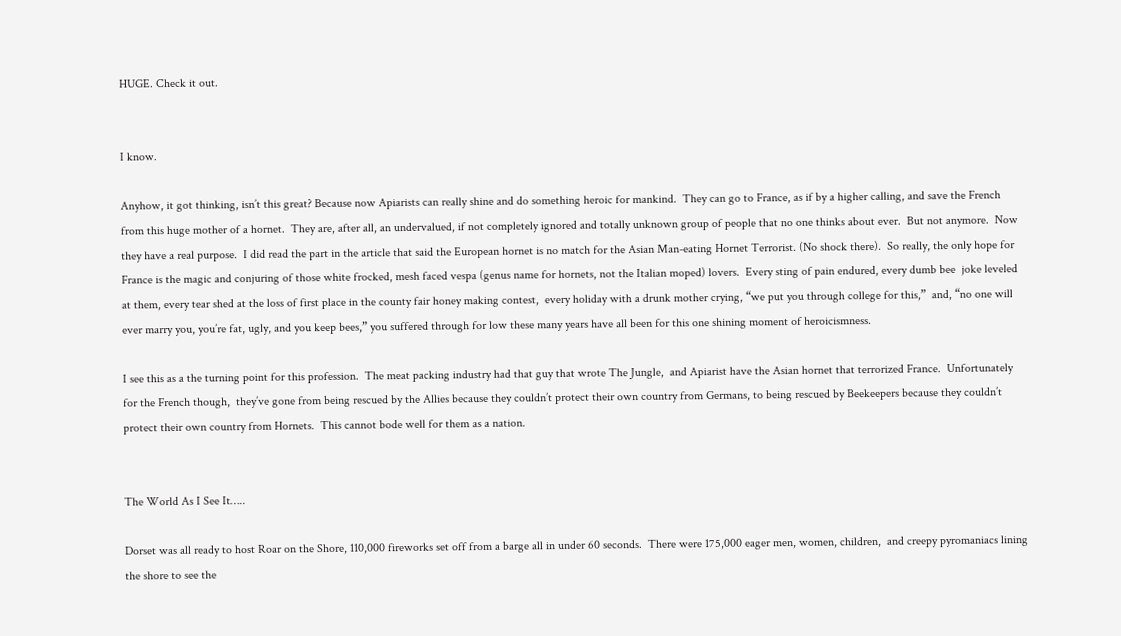HUGE. Check it out.


I know.

Anyhow, it got thinking, isn’t this great? Because now Apiarists can really shine and do something heroic for mankind.  They can go to France, as if by a higher calling, and save the French from this huge mother of a hornet.  They are, after all, an undervalued, if not completely ignored and totally unknown group of people that no one thinks about ever.  But not anymore.  Now they have a real purpose.  I did read the part in the article that said the European hornet is no match for the Asian Man-eating Hornet Terrorist. (No shock there).  So really, the only hope for France is the magic and conjuring of those white frocked, mesh faced vespa (genus name for hornets, not the Italian moped) lovers.  Every sting of pain endured, every dumb bee  joke leveled at them, every tear shed at the loss of first place in the county fair honey making contest,  every holiday with a drunk mother crying, “we put you through college for this,”  and, “no one will ever marry you, you’re fat, ugly, and you keep bees,” you suffered through for low these many years have all been for this one shining moment of heroicismness.

I see this as a the turning point for this profession.  The meat packing industry had that guy that wrote The Jungle,  and Apiarist have the Asian hornet that terrorized France.  Unfortunately  for the French though,  they’ve gone from being rescued by the Allies because they couldn’t protect their own country from Germans, to being rescued by Beekeepers because they couldn’t protect their own country from Hornets.  This cannot bode well for them as a nation.


The World As I See It…..

Dorset was all ready to host Roar on the Shore, 110,000 fireworks set off from a barge all in under 60 seconds.  There were 175,000 eager men, women, children,  and creepy pyromaniacs lining the shore to see the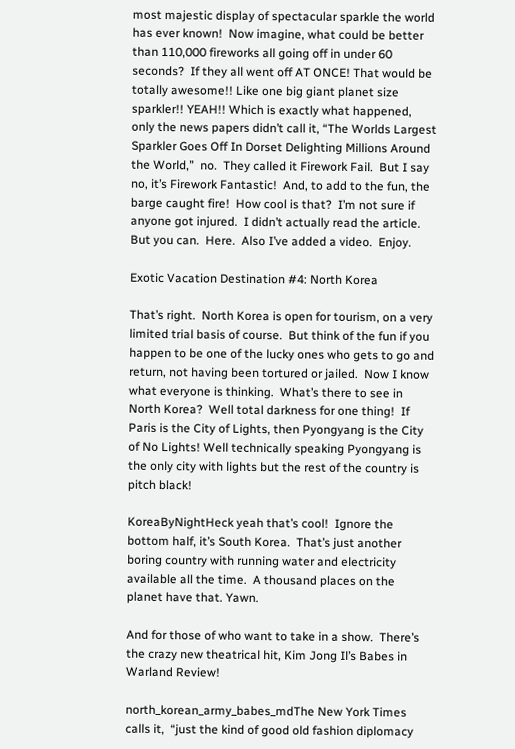most majestic display of spectacular sparkle the world has ever known!  Now imagine, what could be better than 110,000 fireworks all going off in under 60 seconds?  If they all went off AT ONCE! That would be totally awesome!! Like one big giant planet size sparkler!! YEAH!! Which is exactly what happened, only the news papers didn’t call it, “The Worlds Largest Sparkler Goes Off In Dorset Delighting Millions Around the World,”  no.  They called it Firework Fail.  But I say no, it’s Firework Fantastic!  And, to add to the fun, the barge caught fire!  How cool is that?  I’m not sure if anyone got injured.  I didn’t actually read the article.  But you can.  Here.  Also I’ve added a video.  Enjoy.

Exotic Vacation Destination #4: North Korea

That’s right.  North Korea is open for tourism, on a very limited trial basis of course.  But think of the fun if you happen to be one of the lucky ones who gets to go and return, not having been tortured or jailed.  Now I know what everyone is thinking.  What’s there to see in North Korea?  Well total darkness for one thing!  If Paris is the City of Lights, then Pyongyang is the City of No Lights! Well technically speaking Pyongyang is the only city with lights but the rest of the country is pitch black!

KoreaByNightHeck yeah that’s cool!  Ignore the bottom half, it’s South Korea.  That’s just another boring country with running water and electricity available all the time.  A thousand places on the planet have that. Yawn.

And for those of who want to take in a show.  There’s the crazy new theatrical hit, Kim Jong Il’s Babes in Warland Review!

north_korean_army_babes_mdThe New York Times calls it,  “just the kind of good old fashion diplomacy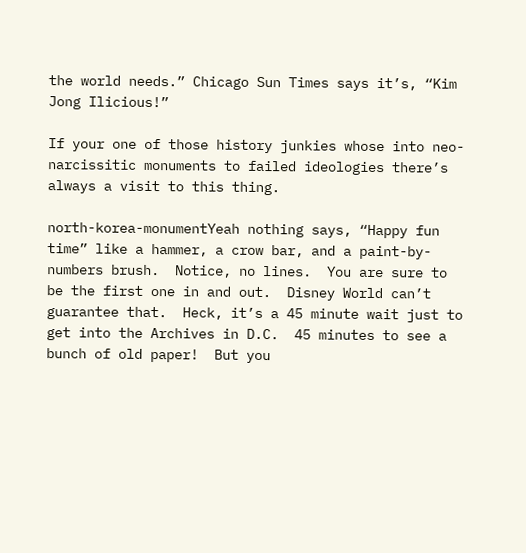the world needs.” Chicago Sun Times says it’s, “Kim Jong Ilicious!”

If your one of those history junkies whose into neo-narcissitic monuments to failed ideologies there’s always a visit to this thing.

north-korea-monumentYeah nothing says, “Happy fun time” like a hammer, a crow bar, and a paint-by-numbers brush.  Notice, no lines.  You are sure to be the first one in and out.  Disney World can’t guarantee that.  Heck, it’s a 45 minute wait just to get into the Archives in D.C.  45 minutes to see a bunch of old paper!  But you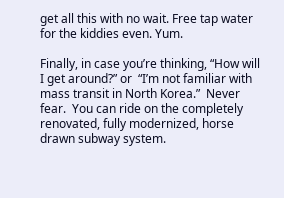get all this with no wait. Free tap water for the kiddies even. Yum.

Finally, in case you’re thinking, “How will I get around?” or  “I’m not familiar with mass transit in North Korea.”  Never fear.  You can ride on the completely renovated, fully modernized, horse drawn subway system.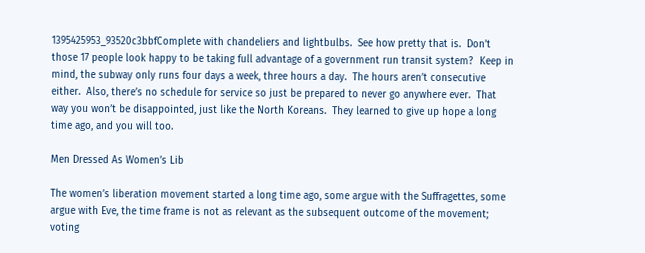1395425953_93520c3bbfComplete with chandeliers and lightbulbs.  See how pretty that is.  Don’t those 17 people look happy to be taking full advantage of a government run transit system?  Keep in mind, the subway only runs four days a week, three hours a day.  The hours aren’t consecutive either.  Also, there’s no schedule for service so just be prepared to never go anywhere ever.  That way you won’t be disappointed, just like the North Koreans.  They learned to give up hope a long time ago, and you will too.

Men Dressed As Women’s Lib

The women’s liberation movement started a long time ago, some argue with the Suffragettes, some argue with Eve, the time frame is not as relevant as the subsequent outcome of the movement; voting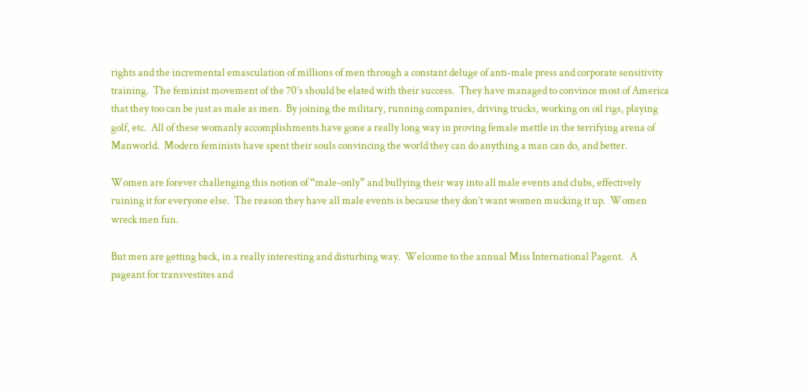rights and the incremental emasculation of millions of men through a constant deluge of anti-male press and corporate sensitivity training.  The feminist movement of the 70’s should be elated with their success.  They have managed to convince most of America that they too can be just as male as men.  By joining the military, running companies, driving trucks, working on oil rigs, playing golf, etc.  All of these womanly accomplishments have gone a really long way in proving female mettle in the terrifying arena of Manworld.  Modern feminists have spent their souls convincing the world they can do anything a man can do, and better.

Women are forever challenging this notion of “male-only” and bullying their way into all male events and clubs, effectively ruining it for everyone else.  The reason they have all male events is because they don’t want women mucking it up.  Women wreck men fun.

But men are getting back, in a really interesting and disturbing way.  Welcome to the annual Miss International Pagent.   A pageant for transvestites and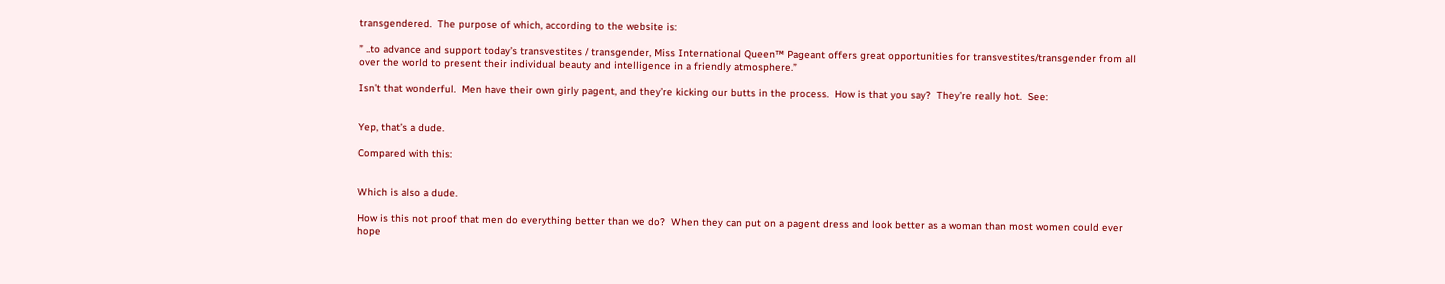transgendered.  The purpose of which, according to the website is:

” ..to advance and support today’s transvestites / transgender, Miss International Queen™ Pageant offers great opportunities for transvestites/transgender from all over the world to present their individual beauty and intelligence in a friendly atmosphere.”

Isn’t that wonderful.  Men have their own girly pagent, and they’re kicking our butts in the process.  How is that you say?  They’re really hot.  See:


Yep, that’s a dude.

Compared with this:


Which is also a dude.

How is this not proof that men do everything better than we do?  When they can put on a pagent dress and look better as a woman than most women could ever hope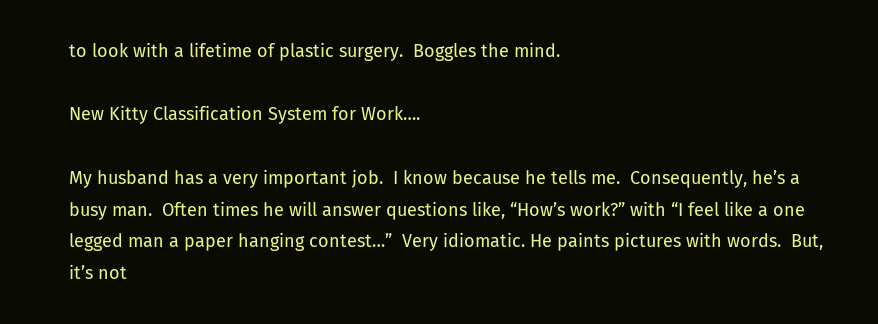to look with a lifetime of plastic surgery.  Boggles the mind.

New Kitty Classification System for Work….

My husband has a very important job.  I know because he tells me.  Consequently, he’s a busy man.  Often times he will answer questions like, “How’s work?” with “I feel like a one legged man a paper hanging contest…”  Very idiomatic. He paints pictures with words.  But, it’s not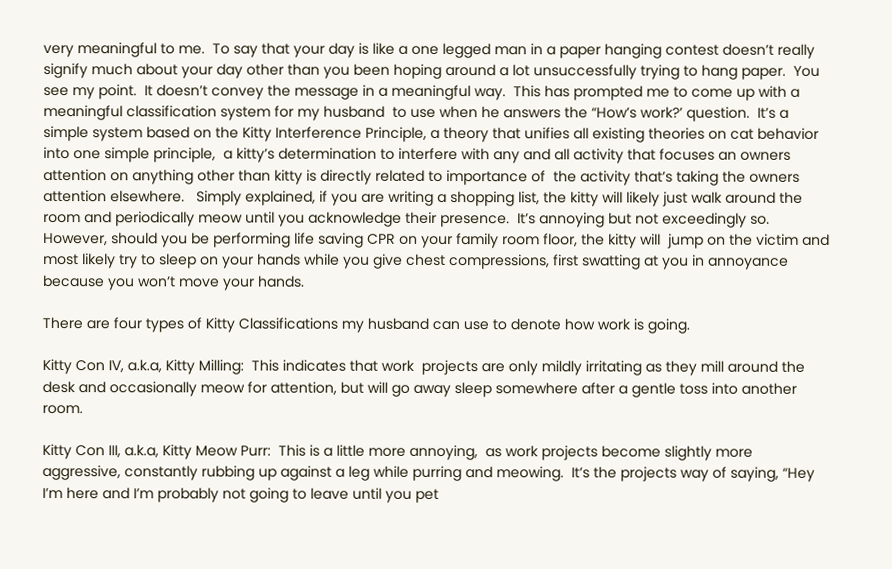very meaningful to me.  To say that your day is like a one legged man in a paper hanging contest doesn’t really signify much about your day other than you been hoping around a lot unsuccessfully trying to hang paper.  You see my point.  It doesn’t convey the message in a meaningful way.  This has prompted me to come up with a meaningful classification system for my husband  to use when he answers the “How’s work?’ question.  It’s a simple system based on the Kitty Interference Principle, a theory that unifies all existing theories on cat behavior into one simple principle,  a kitty’s determination to interfere with any and all activity that focuses an owners attention on anything other than kitty is directly related to importance of  the activity that’s taking the owners attention elsewhere.   Simply explained, if you are writing a shopping list, the kitty will likely just walk around the room and periodically meow until you acknowledge their presence.  It’s annoying but not exceedingly so.  However, should you be performing life saving CPR on your family room floor, the kitty will  jump on the victim and most likely try to sleep on your hands while you give chest compressions, first swatting at you in annoyance because you won’t move your hands.

There are four types of Kitty Classifications my husband can use to denote how work is going.

Kitty Con IV, a.k.a, Kitty Milling:  This indicates that work  projects are only mildly irritating as they mill around the desk and occasionally meow for attention, but will go away sleep somewhere after a gentle toss into another room.

Kitty Con III, a.k.a, Kitty Meow Purr:  This is a little more annoying,  as work projects become slightly more aggressive, constantly rubbing up against a leg while purring and meowing.  It’s the projects way of saying, “Hey I’m here and I’m probably not going to leave until you pet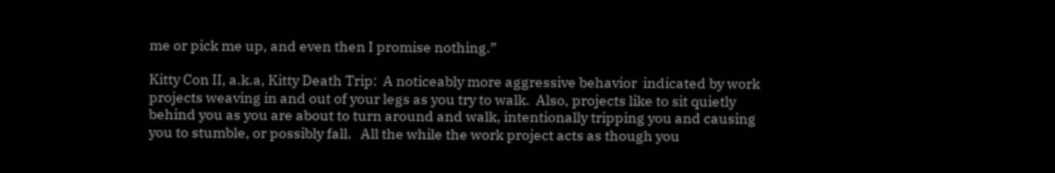me or pick me up, and even then I promise nothing.”

Kitty Con II, a.k.a, Kitty Death Trip:  A noticeably more aggressive behavior  indicated by work projects weaving in and out of your legs as you try to walk.  Also, projects like to sit quietly behind you as you are about to turn around and walk, intentionally tripping you and causing you to stumble, or possibly fall.   All the while the work project acts as though you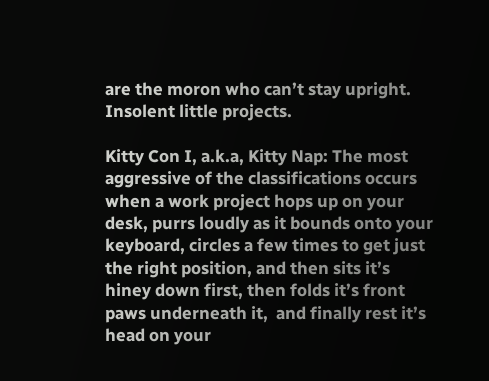are the moron who can’t stay upright.  Insolent little projects.

Kitty Con I, a.k.a, Kitty Nap: The most aggressive of the classifications occurs when a work project hops up on your desk, purrs loudly as it bounds onto your keyboard, circles a few times to get just the right position, and then sits it’s hiney down first, then folds it’s front paws underneath it,  and finally rest it’s head on your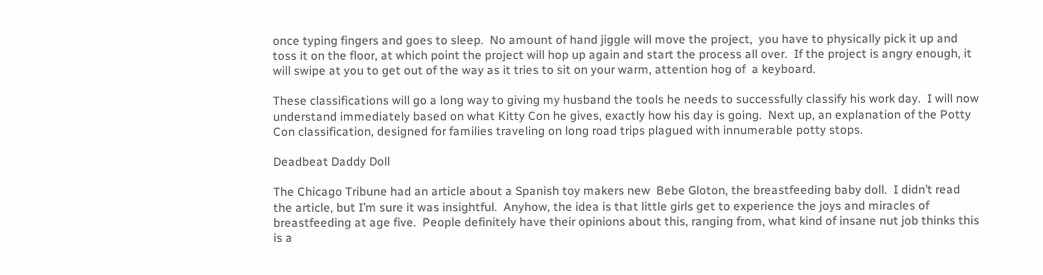once typing fingers and goes to sleep.  No amount of hand jiggle will move the project,  you have to physically pick it up and toss it on the floor, at which point the project will hop up again and start the process all over.  If the project is angry enough, it will swipe at you to get out of the way as it tries to sit on your warm, attention hog of  a keyboard.

These classifications will go a long way to giving my husband the tools he needs to successfully classify his work day.  I will now understand immediately based on what Kitty Con he gives, exactly how his day is going.  Next up, an explanation of the Potty Con classification, designed for families traveling on long road trips plagued with innumerable potty stops.

Deadbeat Daddy Doll

The Chicago Tribune had an article about a Spanish toy makers new  Bebe Gloton, the breastfeeding baby doll.  I didn’t read the article, but I’m sure it was insightful.  Anyhow, the idea is that little girls get to experience the joys and miracles of breastfeeding at age five.  People definitely have their opinions about this, ranging from, what kind of insane nut job thinks this is a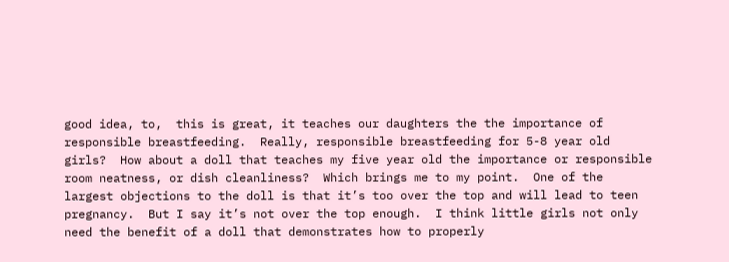good idea, to,  this is great, it teaches our daughters the the importance of responsible breastfeeding.  Really, responsible breastfeeding for 5-8 year old girls?  How about a doll that teaches my five year old the importance or responsible room neatness, or dish cleanliness?  Which brings me to my point.  One of the largest objections to the doll is that it’s too over the top and will lead to teen pregnancy.  But I say it’s not over the top enough.  I think little girls not only need the benefit of a doll that demonstrates how to properly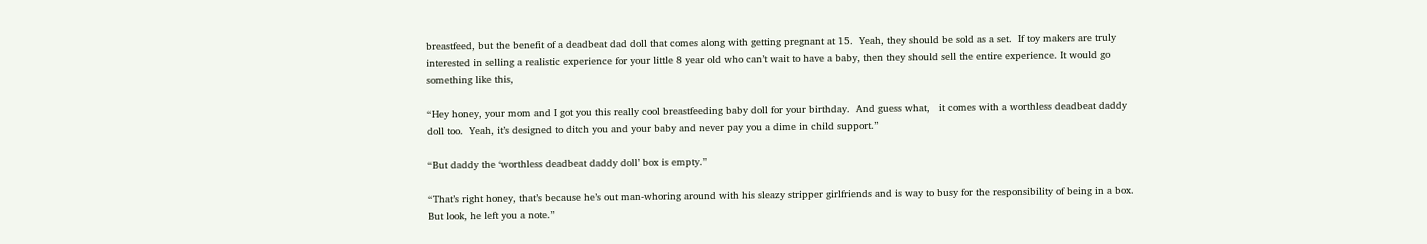breastfeed, but the benefit of a deadbeat dad doll that comes along with getting pregnant at 15.  Yeah, they should be sold as a set.  If toy makers are truly interested in selling a realistic experience for your little 8 year old who can’t wait to have a baby, then they should sell the entire experience. It would go something like this,

“Hey honey, your mom and I got you this really cool breastfeeding baby doll for your birthday.  And guess what,   it comes with a worthless deadbeat daddy doll too.  Yeah, it’s designed to ditch you and your baby and never pay you a dime in child support.”

“But daddy the ‘worthless deadbeat daddy doll’ box is empty.”

“That’s right honey, that’s because he’s out man-whoring around with his sleazy stripper girlfriends and is way to busy for the responsibility of being in a box.  But look, he left you a note.”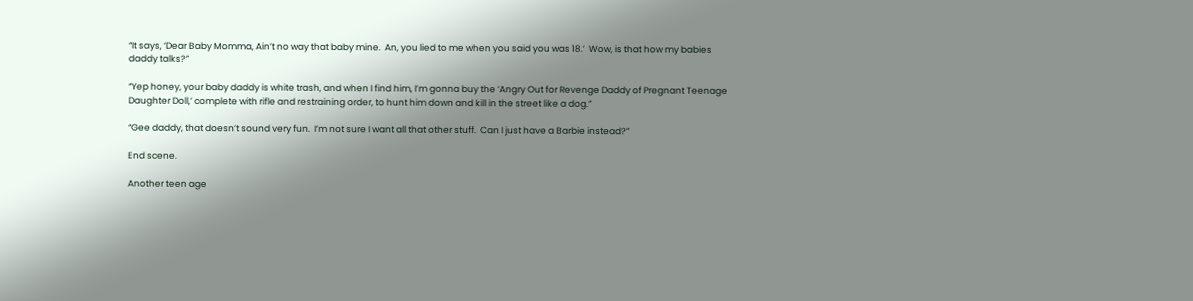“It says, ‘Dear Baby Momma, Ain’t no way that baby mine.  An, you lied to me when you said you was 18.’  Wow, is that how my babies daddy talks?”

“Yep honey, your baby daddy is white trash, and when I find him, I’m gonna buy the ‘Angry Out for Revenge Daddy of Pregnant Teenage Daughter Doll,’ complete with rifle and restraining order, to hunt him down and kill in the street like a dog.”

“Gee daddy, that doesn’t sound very fun.  I’m not sure I want all that other stuff.  Can I just have a Barbie instead?”

End scene.

Another teen age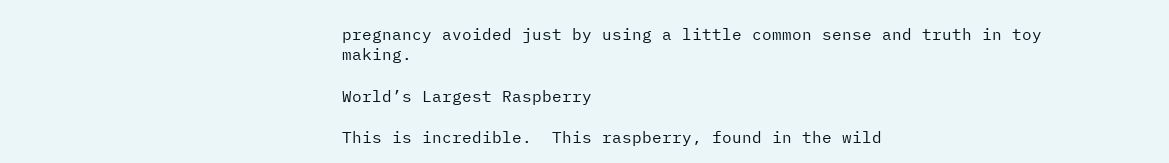pregnancy avoided just by using a little common sense and truth in toy making.

World’s Largest Raspberry

This is incredible.  This raspberry, found in the wild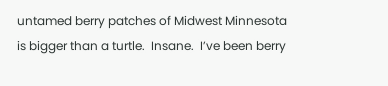untamed berry patches of Midwest Minnesota is bigger than a turtle.  Insane.  I’ve been berry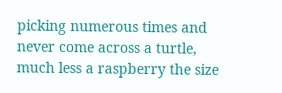picking numerous times and never come across a turtle, much less a raspberry the size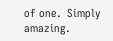of one.  Simply amazing.